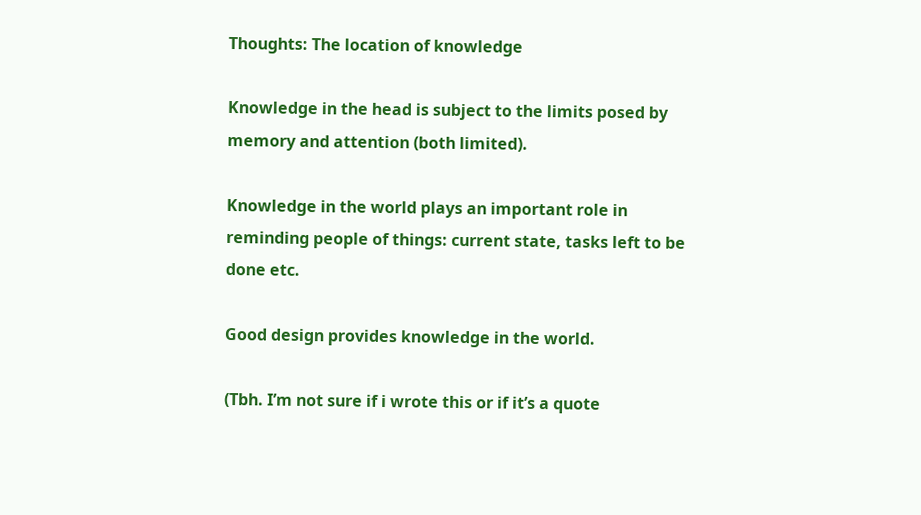Thoughts: The location of knowledge

Knowledge in the head is subject to the limits posed by memory and attention (both limited).

Knowledge in the world plays an important role in reminding people of things: current state, tasks left to be done etc.

Good design provides knowledge in the world.

(Tbh. I’m not sure if i wrote this or if it’s a quote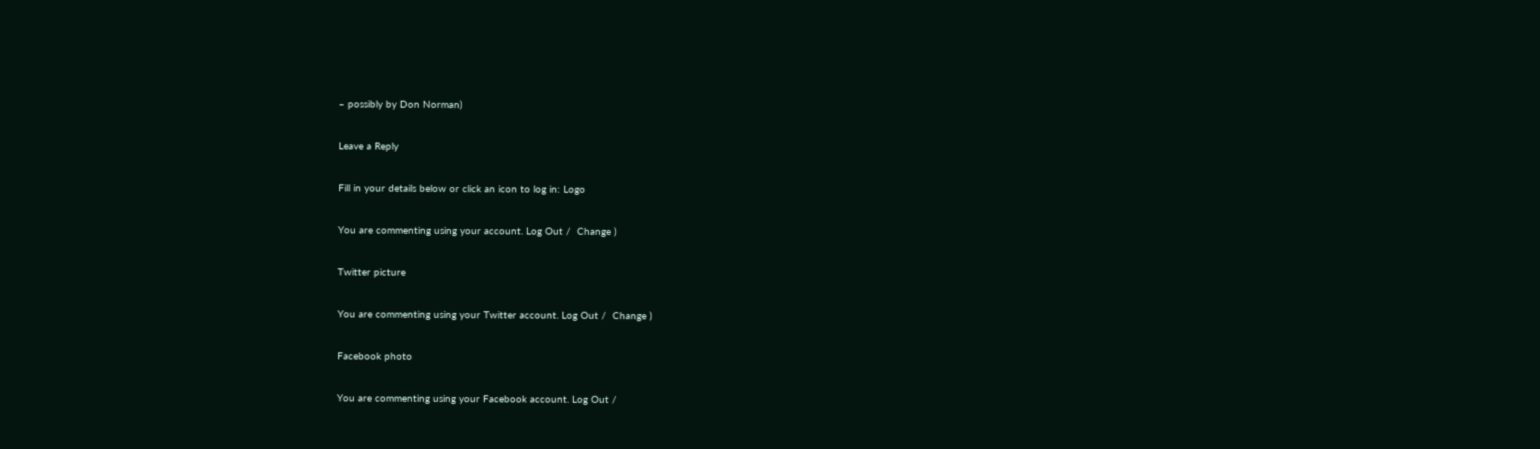– possibly by Don Norman)

Leave a Reply

Fill in your details below or click an icon to log in: Logo

You are commenting using your account. Log Out /  Change )

Twitter picture

You are commenting using your Twitter account. Log Out /  Change )

Facebook photo

You are commenting using your Facebook account. Log Out /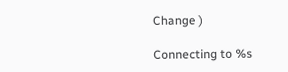Change )

Connecting to %s